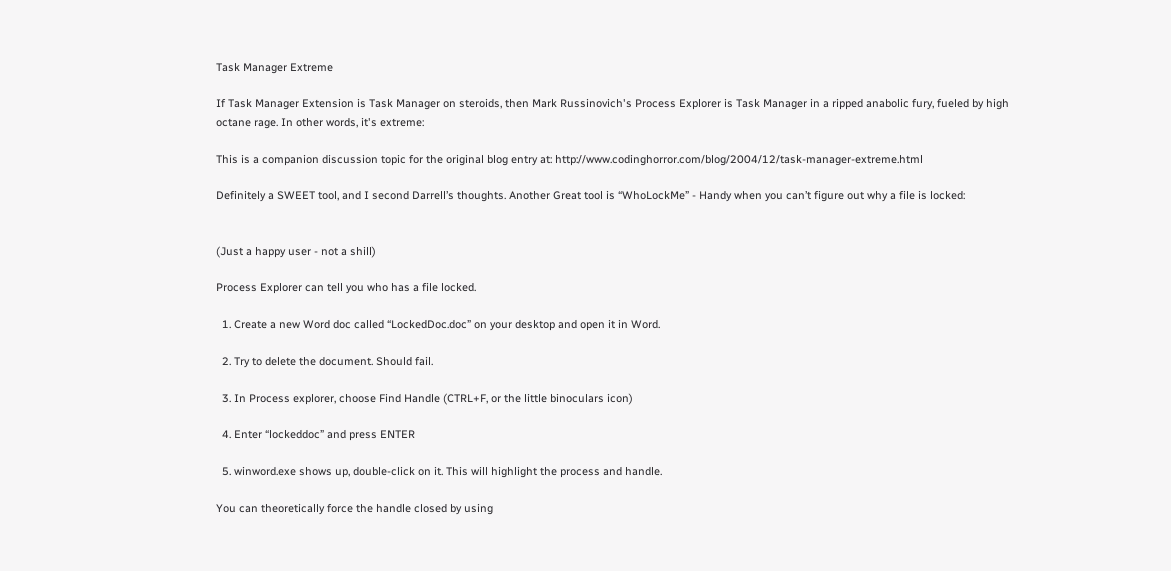Task Manager Extreme

If Task Manager Extension is Task Manager on steroids, then Mark Russinovich's Process Explorer is Task Manager in a ripped anabolic fury, fueled by high octane rage. In other words, it's extreme:

This is a companion discussion topic for the original blog entry at: http://www.codinghorror.com/blog/2004/12/task-manager-extreme.html

Definitely a SWEET tool, and I second Darrell’s thoughts. Another Great tool is “WhoLockMe” - Handy when you can’t figure out why a file is locked:


(Just a happy user - not a shill)

Process Explorer can tell you who has a file locked.

  1. Create a new Word doc called “LockedDoc.doc” on your desktop and open it in Word.

  2. Try to delete the document. Should fail.

  3. In Process explorer, choose Find Handle (CTRL+F, or the little binoculars icon)

  4. Enter “lockeddoc” and press ENTER

  5. winword.exe shows up, double-click on it. This will highlight the process and handle.

You can theoretically force the handle closed by using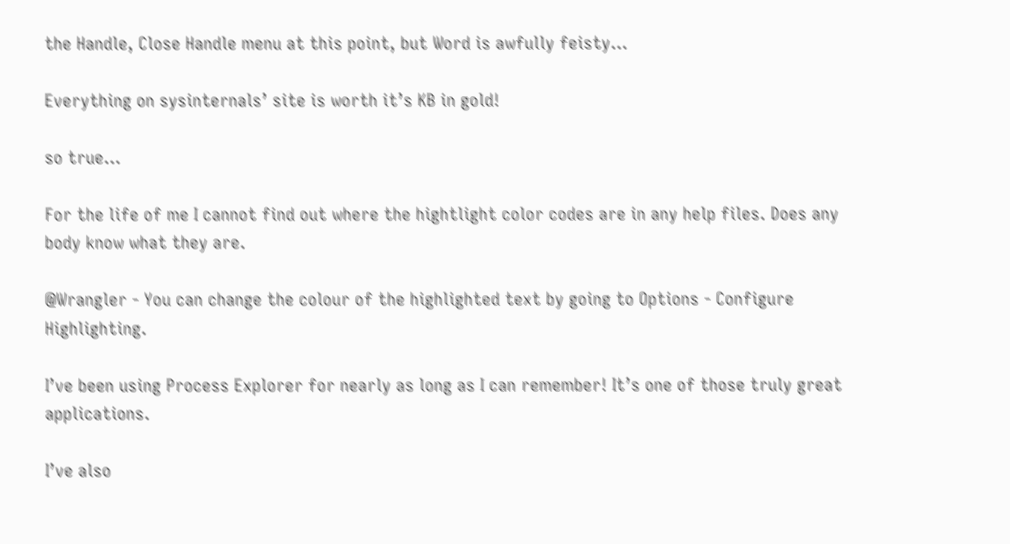the Handle, Close Handle menu at this point, but Word is awfully feisty…

Everything on sysinternals’ site is worth it’s KB in gold!

so true…

For the life of me I cannot find out where the hightlight color codes are in any help files. Does any body know what they are.

@Wrangler - You can change the colour of the highlighted text by going to Options - Configure Highlighting.

I’ve been using Process Explorer for nearly as long as I can remember! It’s one of those truly great applications.

I’ve also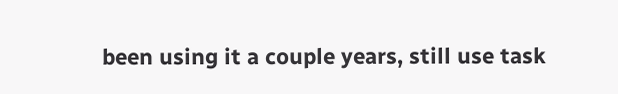been using it a couple years, still use task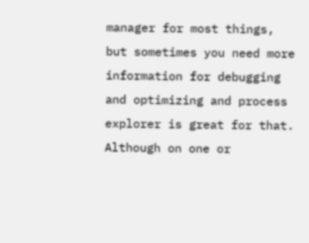manager for most things, but sometimes you need more information for debugging and optimizing and process explorer is great for that. Although on one or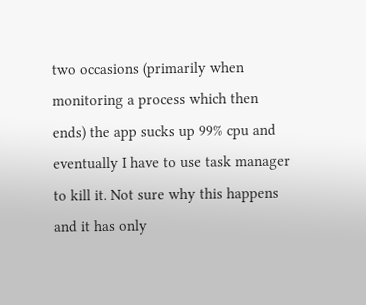two occasions (primarily when monitoring a process which then ends) the app sucks up 99% cpu and eventually I have to use task manager to kill it. Not sure why this happens and it has only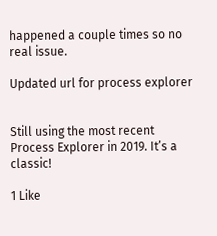happened a couple times so no real issue.

Updated url for process explorer


Still using the most recent Process Explorer in 2019. It’s a classic!

1 Like